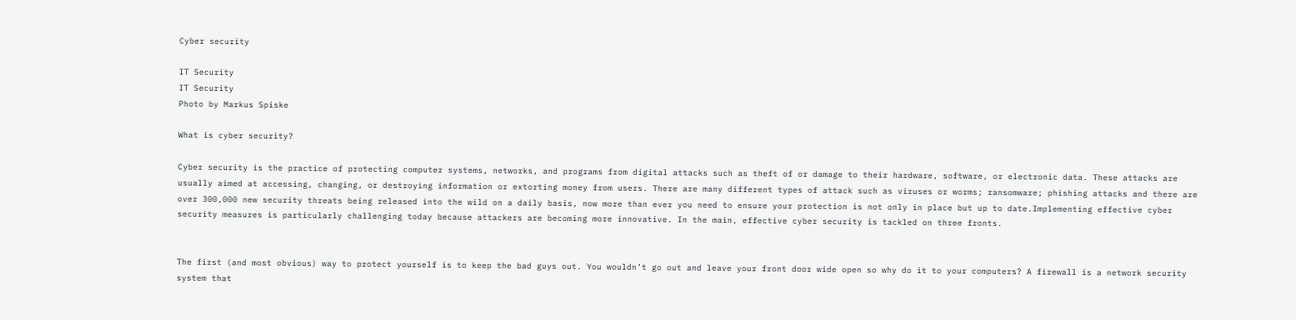Cyber security

IT Security
IT Security
Photo by Markus Spiske

What is cyber security?

Cyber security is the practice of protecting computer systems, networks, and programs from digital attacks such as theft of or damage to their hardware, software, or electronic data. These attacks are usually aimed at accessing, changing, or destroying information or extorting money from users. There are many different types of attack such as viruses or worms; ransomware; phishing attacks and there are over 300,000 new security threats being released into the wild on a daily basis, now more than ever you need to ensure your protection is not only in place but up to date.Implementing effective cyber security measures is particularly challenging today because attackers are becoming more innovative. In the main, effective cyber security is tackled on three fronts.


The first (and most obvious) way to protect yourself is to keep the bad guys out. You wouldn’t go out and leave your front door wide open so why do it to your computers? A firewall is a network security system that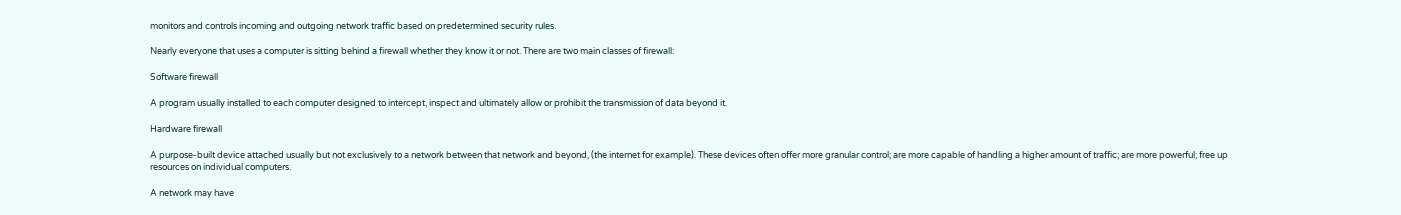monitors and controls incoming and outgoing network traffic based on predetermined security rules.

Nearly everyone that uses a computer is sitting behind a firewall whether they know it or not. There are two main classes of firewall:

Software firewall

A program usually installed to each computer designed to intercept, inspect and ultimately allow or prohibit the transmission of data beyond it.

Hardware firewall

A purpose-built device attached usually but not exclusively to a network between that network and beyond, (the internet for example). These devices often offer more granular control; are more capable of handling a higher amount of traffic; are more powerful; free up resources on individual computers.

A network may have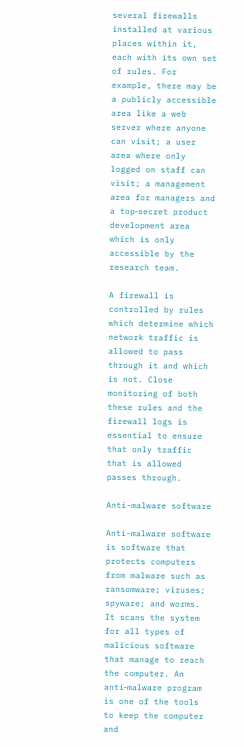several firewalls installed at various places within it, each with its own set of rules. For example, there may be a publicly accessible area like a web server where anyone can visit; a user area where only logged on staff can visit; a management area for managers and a top‑secret product development area which is only accessible by the research team.

A firewall is controlled by rules which determine which network traffic is allowed to pass through it and which is not. Close monitoring of both these rules and the firewall logs is essential to ensure that only traffic that is allowed passes through.

Anti-malware software

Anti-malware software is software that protects computers from malware such as ransomware; viruses; spyware; and worms. It scans the system for all types of malicious software that manage to reach the computer. An anti‑malware program is one of the tools to keep the computer and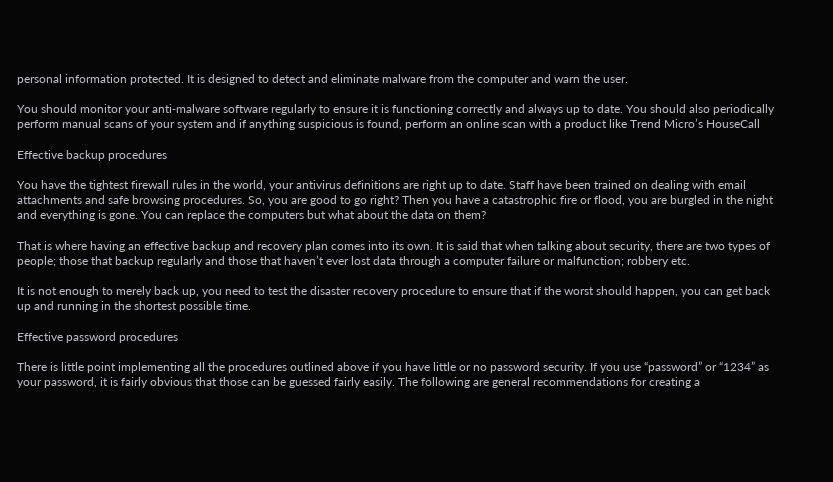personal information protected. It is designed to detect and eliminate malware from the computer and warn the user.

You should monitor your anti‑malware software regularly to ensure it is functioning correctly and always up to date. You should also periodically perform manual scans of your system and if anything suspicious is found, perform an online scan with a product like Trend Micro’s HouseCall

Effective backup procedures

You have the tightest firewall rules in the world, your antivirus definitions are right up to date. Staff have been trained on dealing with email attachments and safe browsing procedures. So, you are good to go right? Then you have a catastrophic fire or flood, you are burgled in the night and everything is gone. You can replace the computers but what about the data on them?

That is where having an effective backup and recovery plan comes into its own. It is said that when talking about security, there are two types of people; those that backup regularly and those that haven’t ever lost data through a computer failure or malfunction; robbery etc.

It is not enough to merely back up, you need to test the disaster recovery procedure to ensure that if the worst should happen, you can get back up and running in the shortest possible time.

Effective password procedures

There is little point implementing all the procedures outlined above if you have little or no password security. If you use “password” or “1234” as your password, it is fairly obvious that those can be guessed fairly easily. The following are general recommendations for creating a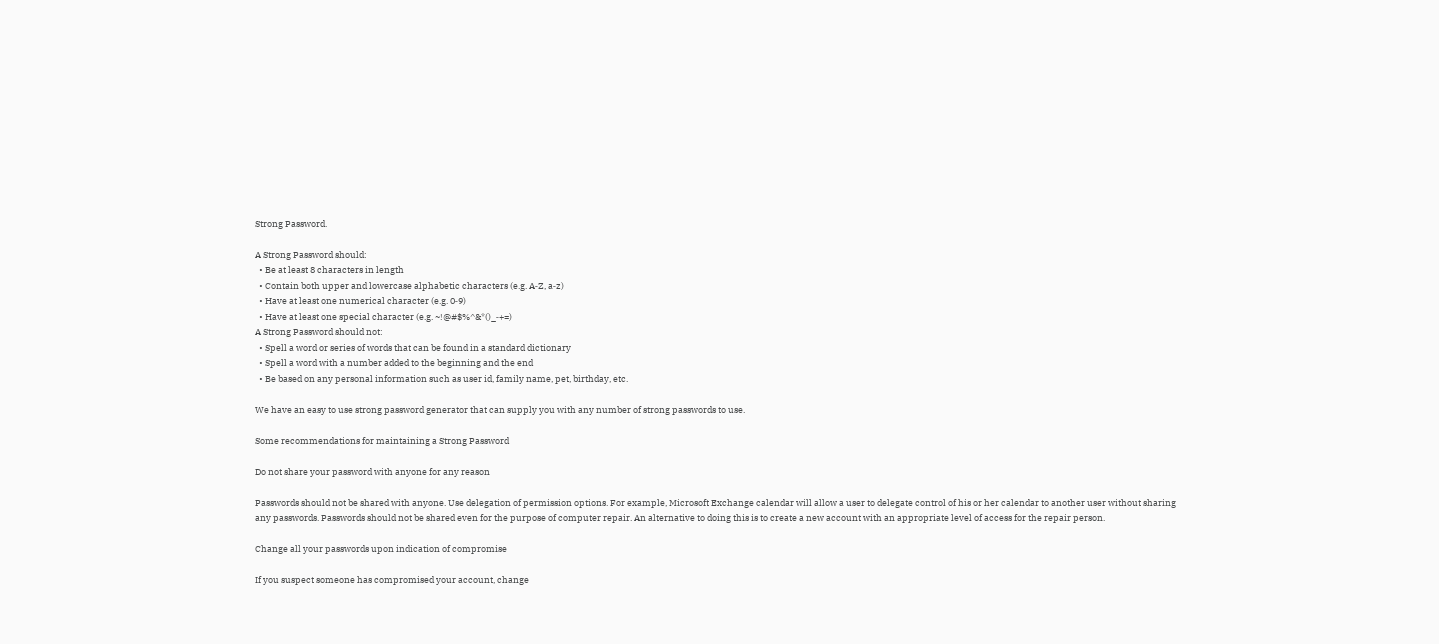Strong Password.

A Strong Password should:
  • Be at least 8 characters in length
  • Contain both upper and lowercase alphabetic characters (e.g. A‑Z, a‑z)
  • Have at least one numerical character (e.g. 0‑9)
  • Have at least one special character (e.g. ~!@#$%^&*()_‑+=)
A Strong Password should not:
  • Spell a word or series of words that can be found in a standard dictionary
  • Spell a word with a number added to the beginning and the end
  • Be based on any personal information such as user id, family name, pet, birthday, etc.

We have an easy to use strong password generator that can supply you with any number of strong passwords to use.

Some recommendations for maintaining a Strong Password

Do not share your password with anyone for any reason

Passwords should not be shared with anyone. Use delegation of permission options. For example, Microsoft Exchange calendar will allow a user to delegate control of his or her calendar to another user without sharing any passwords. Passwords should not be shared even for the purpose of computer repair. An alternative to doing this is to create a new account with an appropriate level of access for the repair person.

Change all your passwords upon indication of compromise

If you suspect someone has compromised your account, change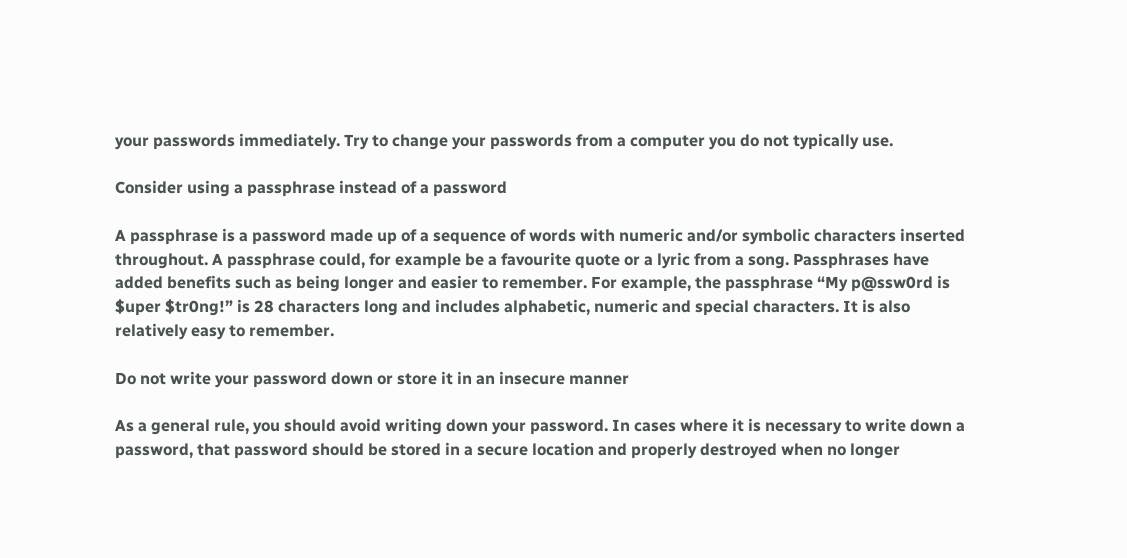your passwords immediately. Try to change your passwords from a computer you do not typically use.

Consider using a passphrase instead of a password

A passphrase is a password made up of a sequence of words with numeric and/or symbolic characters inserted throughout. A passphrase could, for example be a favourite quote or a lyric from a song. Passphrases have added benefits such as being longer and easier to remember. For example, the passphrase “My p@ssw0rd is $uper $tr0ng!” is 28 characters long and includes alphabetic, numeric and special characters. It is also relatively easy to remember.

Do not write your password down or store it in an insecure manner

As a general rule, you should avoid writing down your password. In cases where it is necessary to write down a password, that password should be stored in a secure location and properly destroyed when no longer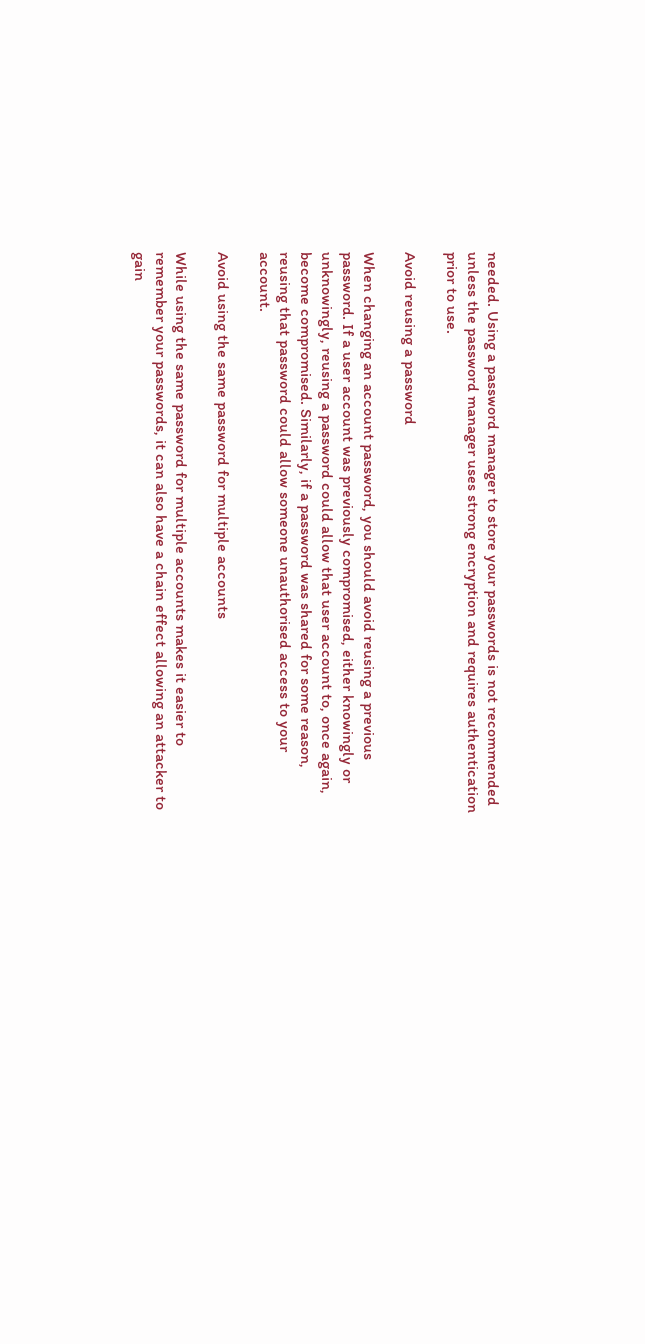needed. Using a password manager to store your passwords is not recommended unless the password manager uses strong encryption and requires authentication prior to use.

Avoid reusing a password

When changing an account password, you should avoid reusing a previous password. If a user account was previously compromised, either knowingly or unknowingly, reusing a password could allow that user account to, once again, become compromised. Similarly, if a password was shared for some reason, reusing that password could allow someone unauthorised access to your account.

Avoid using the same password for multiple accounts

While using the same password for multiple accounts makes it easier to remember your passwords, it can also have a chain effect allowing an attacker to gain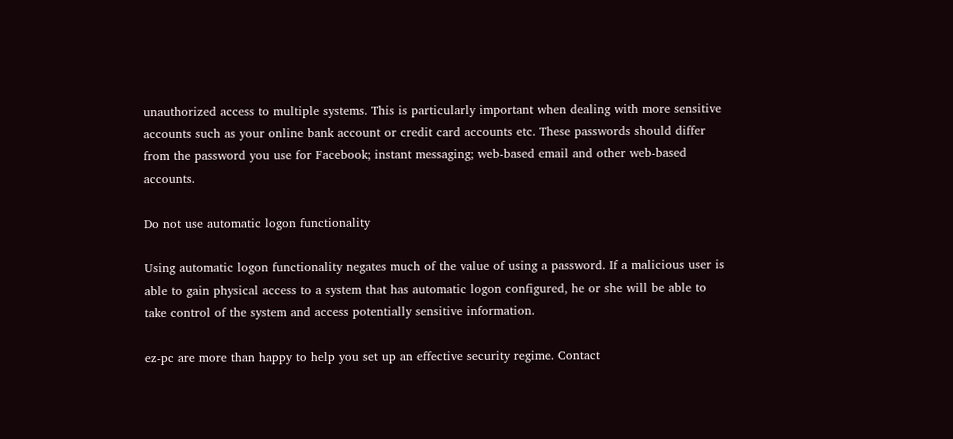unauthorized access to multiple systems. This is particularly important when dealing with more sensitive accounts such as your online bank account or credit card accounts etc. These passwords should differ from the password you use for Facebook; instant messaging; web‑based email and other web‑based accounts.

Do not use automatic logon functionality

Using automatic logon functionality negates much of the value of using a password. If a malicious user is able to gain physical access to a system that has automatic logon configured, he or she will be able to take control of the system and access potentially sensitive information.

ez-pc are more than happy to help you set up an effective security regime. Contact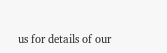us for details of our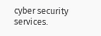cyber security services.